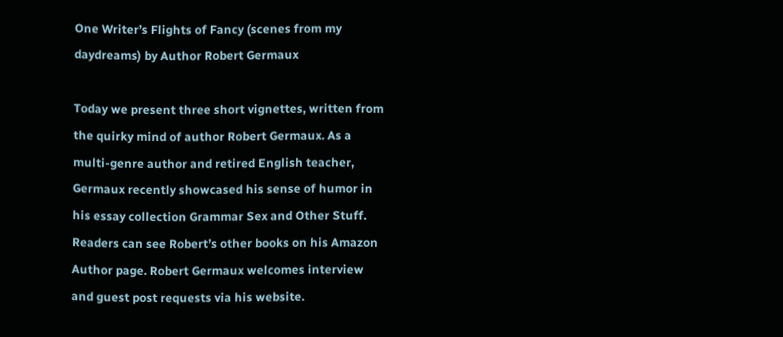One Writer’s Flights of Fancy (scenes from my daydreams) by Author Robert Germaux

Today we present three short vignettes, written from the quirky mind of author Robert Germaux. As a multi-genre author and retired English teacher, Germaux recently showcased his sense of humor in his essay collection Grammar Sex and Other Stuff. Readers can see Robert’s other books on his Amazon Author page. Robert Germaux welcomes interview and guest post requests via his website.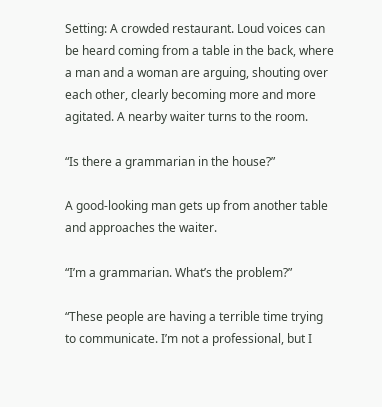Setting: A crowded restaurant. Loud voices can be heard coming from a table in the back, where a man and a woman are arguing, shouting over each other, clearly becoming more and more agitated. A nearby waiter turns to the room.

“Is there a grammarian in the house?”

A good-looking man gets up from another table and approaches the waiter.

“I’m a grammarian. What’s the problem?”

“These people are having a terrible time trying to communicate. I’m not a professional, but I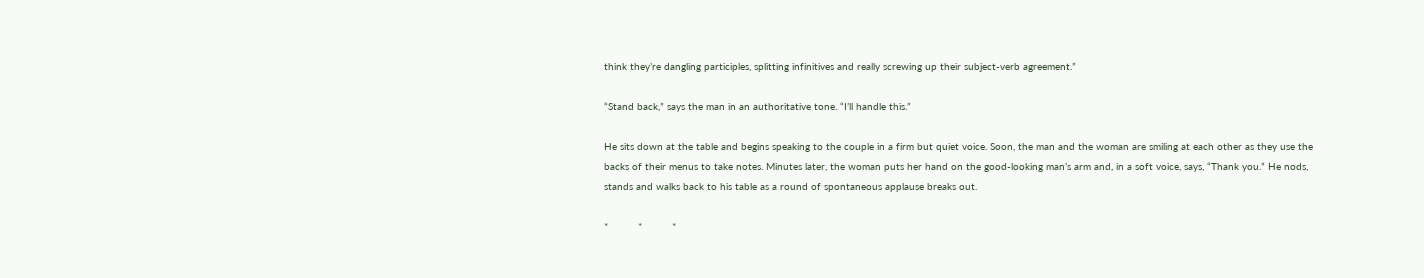think they’re dangling participles, splitting infinitives and really screwing up their subject-verb agreement.”

“Stand back,” says the man in an authoritative tone. “I’ll handle this.”

He sits down at the table and begins speaking to the couple in a firm but quiet voice. Soon, the man and the woman are smiling at each other as they use the backs of their menus to take notes. Minutes later, the woman puts her hand on the good-looking man’s arm and, in a soft voice, says, “Thank you.” He nods, stands and walks back to his table as a round of spontaneous applause breaks out.

*          *          *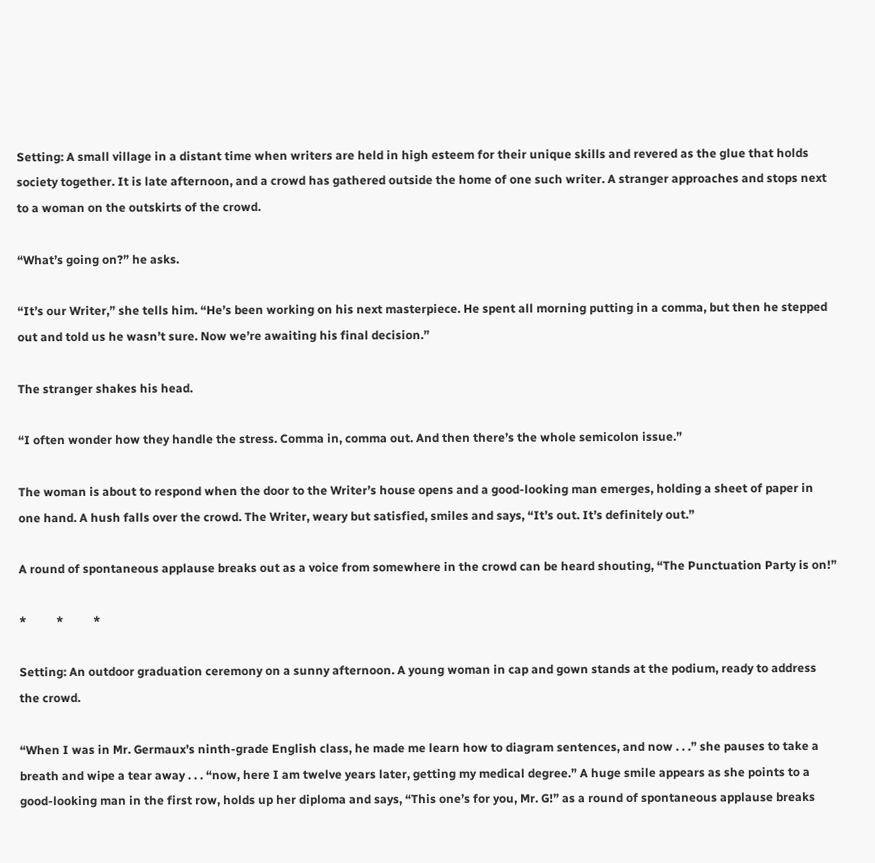Setting: A small village in a distant time when writers are held in high esteem for their unique skills and revered as the glue that holds society together. It is late afternoon, and a crowd has gathered outside the home of one such writer. A stranger approaches and stops next to a woman on the outskirts of the crowd.

“What’s going on?” he asks.

“It’s our Writer,” she tells him. “He’s been working on his next masterpiece. He spent all morning putting in a comma, but then he stepped out and told us he wasn’t sure. Now we’re awaiting his final decision.”

The stranger shakes his head.

“I often wonder how they handle the stress. Comma in, comma out. And then there’s the whole semicolon issue.”

The woman is about to respond when the door to the Writer’s house opens and a good-looking man emerges, holding a sheet of paper in one hand. A hush falls over the crowd. The Writer, weary but satisfied, smiles and says, “It’s out. It’s definitely out.”

A round of spontaneous applause breaks out as a voice from somewhere in the crowd can be heard shouting, “The Punctuation Party is on!”

*          *          *

Setting: An outdoor graduation ceremony on a sunny afternoon. A young woman in cap and gown stands at the podium, ready to address the crowd.

“When I was in Mr. Germaux’s ninth-grade English class, he made me learn how to diagram sentences, and now . . .” she pauses to take a breath and wipe a tear away . . . “now, here I am twelve years later, getting my medical degree.” A huge smile appears as she points to a good-looking man in the first row, holds up her diploma and says, “This one’s for you, Mr. G!” as a round of spontaneous applause breaks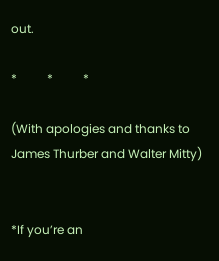out.

*          *          *

(With apologies and thanks to James Thurber and Walter Mitty)


*If you’re an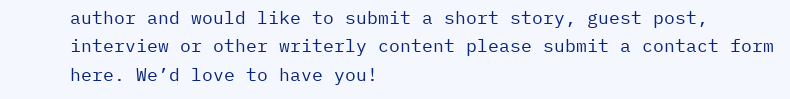author and would like to submit a short story, guest post, interview or other writerly content please submit a contact form here. We’d love to have you!